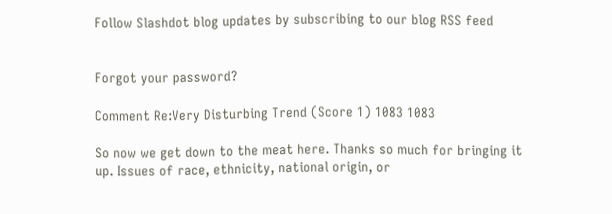Follow Slashdot blog updates by subscribing to our blog RSS feed


Forgot your password?

Comment Re:Very Disturbing Trend (Score 1) 1083 1083

So now we get down to the meat here. Thanks so much for bringing it up. Issues of race, ethnicity, national origin, or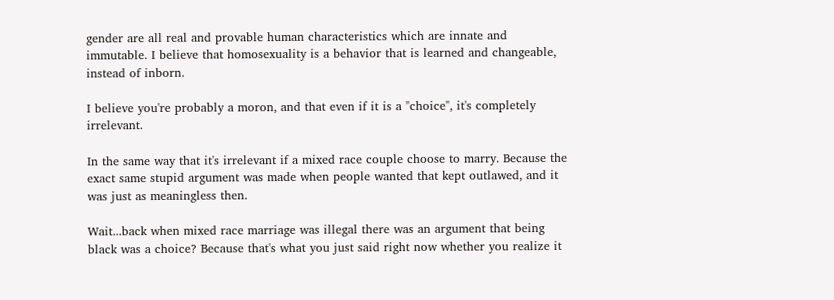gender are all real and provable human characteristics which are innate and immutable. I believe that homosexuality is a behavior that is learned and changeable, instead of inborn.

I believe you're probably a moron, and that even if it is a "choice", it's completely irrelevant.

In the same way that it's irrelevant if a mixed race couple choose to marry. Because the exact same stupid argument was made when people wanted that kept outlawed, and it was just as meaningless then.

Wait...back when mixed race marriage was illegal there was an argument that being black was a choice? Because that's what you just said right now whether you realize it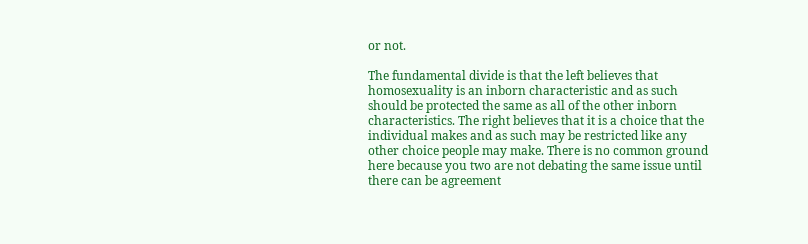or not.

The fundamental divide is that the left believes that homosexuality is an inborn characteristic and as such should be protected the same as all of the other inborn characteristics. The right believes that it is a choice that the individual makes and as such may be restricted like any other choice people may make. There is no common ground here because you two are not debating the same issue until there can be agreement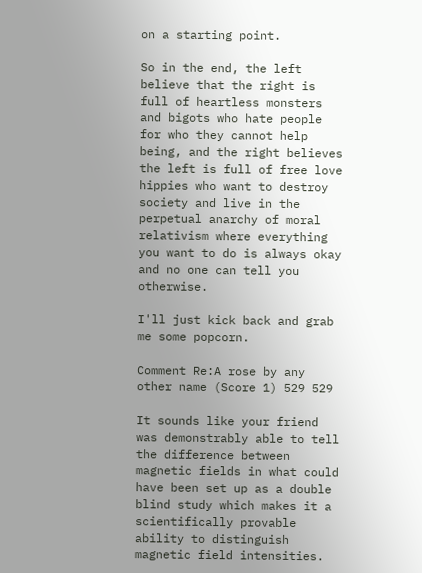on a starting point.

So in the end, the left believe that the right is full of heartless monsters and bigots who hate people for who they cannot help being, and the right believes the left is full of free love hippies who want to destroy society and live in the perpetual anarchy of moral relativism where everything you want to do is always okay and no one can tell you otherwise.

I'll just kick back and grab me some popcorn.

Comment Re:A rose by any other name (Score 1) 529 529

It sounds like your friend was demonstrably able to tell the difference between magnetic fields in what could have been set up as a double blind study which makes it a scientifically provable ability to distinguish magnetic field intensities.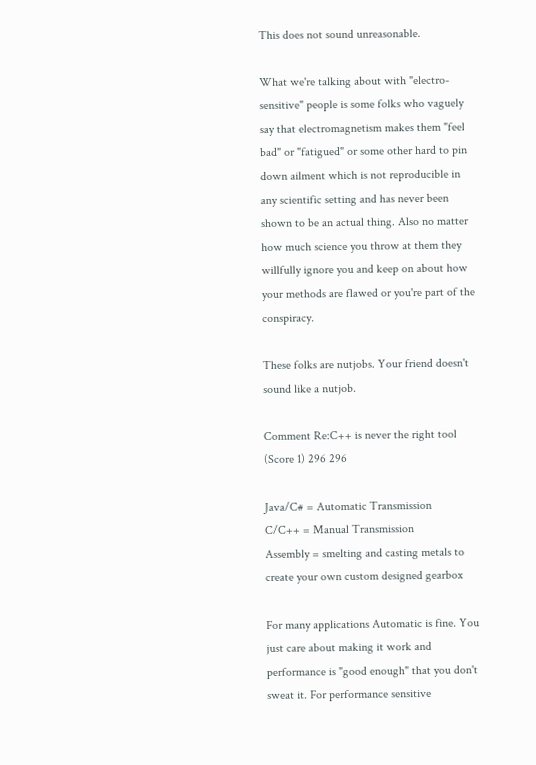This does not sound unreasonable.

What we're talking about with "electro-sensitive" people is some folks who vaguely say that electromagnetism makes them "feel bad" or "fatigued" or some other hard to pin down ailment which is not reproducible in any scientific setting and has never been shown to be an actual thing. Also no matter how much science you throw at them they willfully ignore you and keep on about how your methods are flawed or you're part of the conspiracy.

These folks are nutjobs. Your friend doesn't sound like a nutjob.

Comment Re:C++ is never the right tool (Score 1) 296 296

Java/C# = Automatic Transmission
C/C++ = Manual Transmission
Assembly = smelting and casting metals to create your own custom designed gearbox

For many applications Automatic is fine. You just care about making it work and performance is "good enough" that you don't sweat it. For performance sensitive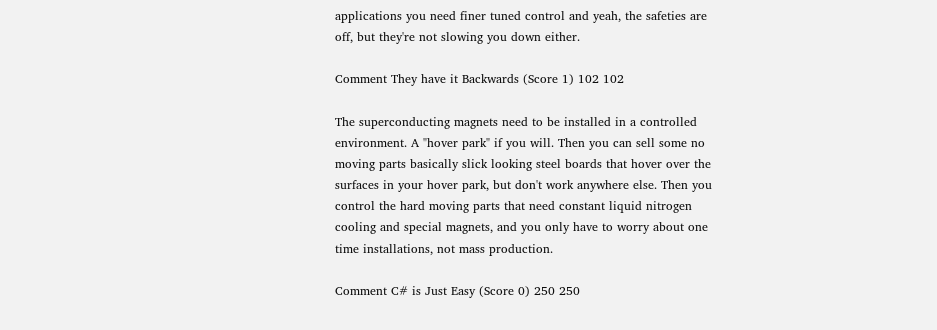applications you need finer tuned control and yeah, the safeties are off, but they're not slowing you down either.

Comment They have it Backwards (Score 1) 102 102

The superconducting magnets need to be installed in a controlled environment. A "hover park" if you will. Then you can sell some no moving parts basically slick looking steel boards that hover over the surfaces in your hover park, but don't work anywhere else. Then you control the hard moving parts that need constant liquid nitrogen cooling and special magnets, and you only have to worry about one time installations, not mass production.

Comment C# is Just Easy (Score 0) 250 250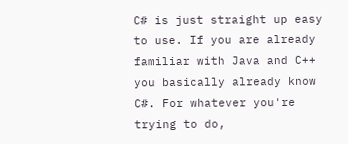C# is just straight up easy to use. If you are already familiar with Java and C++ you basically already know C#. For whatever you're trying to do,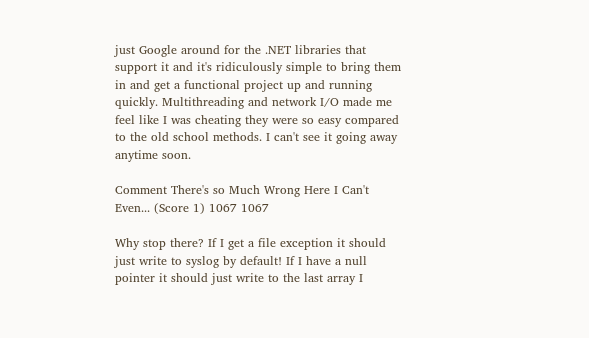just Google around for the .NET libraries that support it and it's ridiculously simple to bring them in and get a functional project up and running quickly. Multithreading and network I/O made me feel like I was cheating they were so easy compared to the old school methods. I can't see it going away anytime soon.

Comment There's so Much Wrong Here I Can't Even... (Score 1) 1067 1067

Why stop there? If I get a file exception it should just write to syslog by default! If I have a null pointer it should just write to the last array I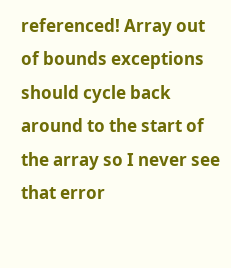referenced! Array out of bounds exceptions should cycle back around to the start of the array so I never see that error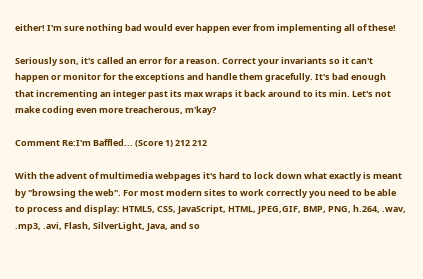either! I'm sure nothing bad would ever happen ever from implementing all of these!

Seriously son, it's called an error for a reason. Correct your invariants so it can't happen or monitor for the exceptions and handle them gracefully. It's bad enough that incrementing an integer past its max wraps it back around to its min. Let's not make coding even more treacherous, m'kay?

Comment Re:I'm Baffled... (Score 1) 212 212

With the advent of multimedia webpages it's hard to lock down what exactly is meant by "browsing the web". For most modern sites to work correctly you need to be able to process and display: HTML5, CSS, JavaScript, HTML, JPEG,GIF, BMP, PNG, h.264, .wav, .mp3, .avi, Flash, SilverLight, Java, and so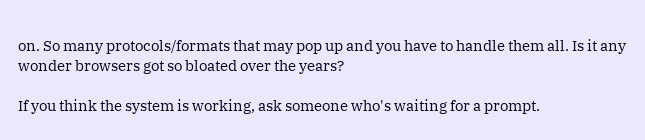on. So many protocols/formats that may pop up and you have to handle them all. Is it any wonder browsers got so bloated over the years?

If you think the system is working, ask someone who's waiting for a prompt.